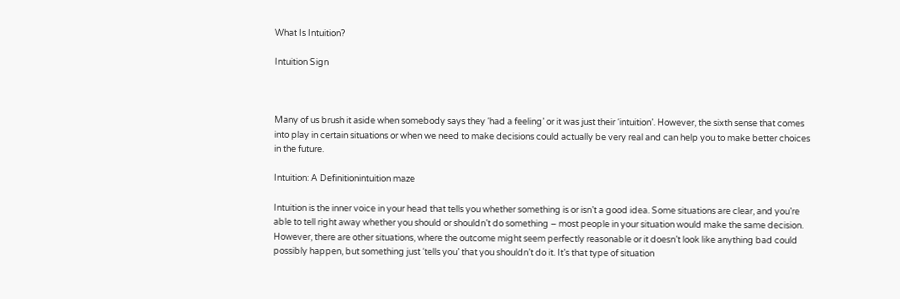What Is Intuition?

Intuition Sign



Many of us brush it aside when somebody says they ‘had a feeling’ or it was just their ‘intuition’. However, the sixth sense that comes into play in certain situations or when we need to make decisions could actually be very real and can help you to make better choices in the future.

Intuition: A Definitionintuition maze

Intuition is the inner voice in your head that tells you whether something is or isn’t a good idea. Some situations are clear, and you’re able to tell right away whether you should or shouldn’t do something – most people in your situation would make the same decision. However, there are other situations, where the outcome might seem perfectly reasonable or it doesn’t look like anything bad could possibly happen, but something just ‘tells you’ that you shouldn’t do it. It’s that type of situation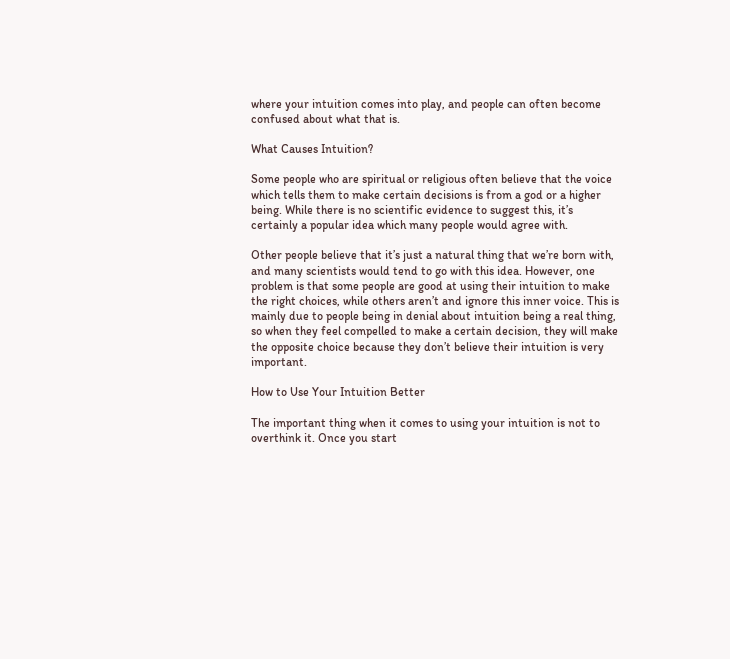where your intuition comes into play, and people can often become confused about what that is.

What Causes Intuition?

Some people who are spiritual or religious often believe that the voice which tells them to make certain decisions is from a god or a higher being. While there is no scientific evidence to suggest this, it’s certainly a popular idea which many people would agree with.

Other people believe that it’s just a natural thing that we’re born with, and many scientists would tend to go with this idea. However, one problem is that some people are good at using their intuition to make the right choices, while others aren’t and ignore this inner voice. This is mainly due to people being in denial about intuition being a real thing, so when they feel compelled to make a certain decision, they will make the opposite choice because they don’t believe their intuition is very important.

How to Use Your Intuition Better

The important thing when it comes to using your intuition is not to overthink it. Once you start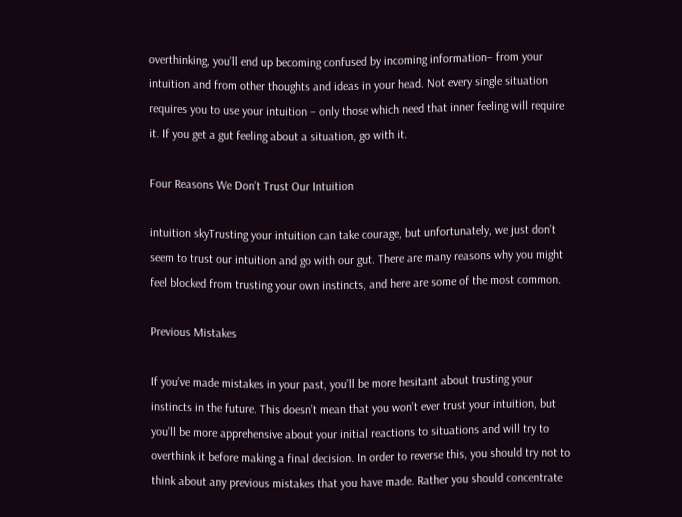overthinking, you’ll end up becoming confused by incoming information– from your intuition and from other thoughts and ideas in your head. Not every single situation requires you to use your intuition – only those which need that inner feeling will require it. If you get a gut feeling about a situation, go with it.

Four Reasons We Don’t Trust Our Intuition

intuition skyTrusting your intuition can take courage, but unfortunately, we just don’t seem to trust our intuition and go with our gut. There are many reasons why you might feel blocked from trusting your own instincts, and here are some of the most common.

Previous Mistakes

If you’ve made mistakes in your past, you’ll be more hesitant about trusting your instincts in the future. This doesn’t mean that you won’t ever trust your intuition, but you’ll be more apprehensive about your initial reactions to situations and will try to overthink it before making a final decision. In order to reverse this, you should try not to think about any previous mistakes that you have made. Rather you should concentrate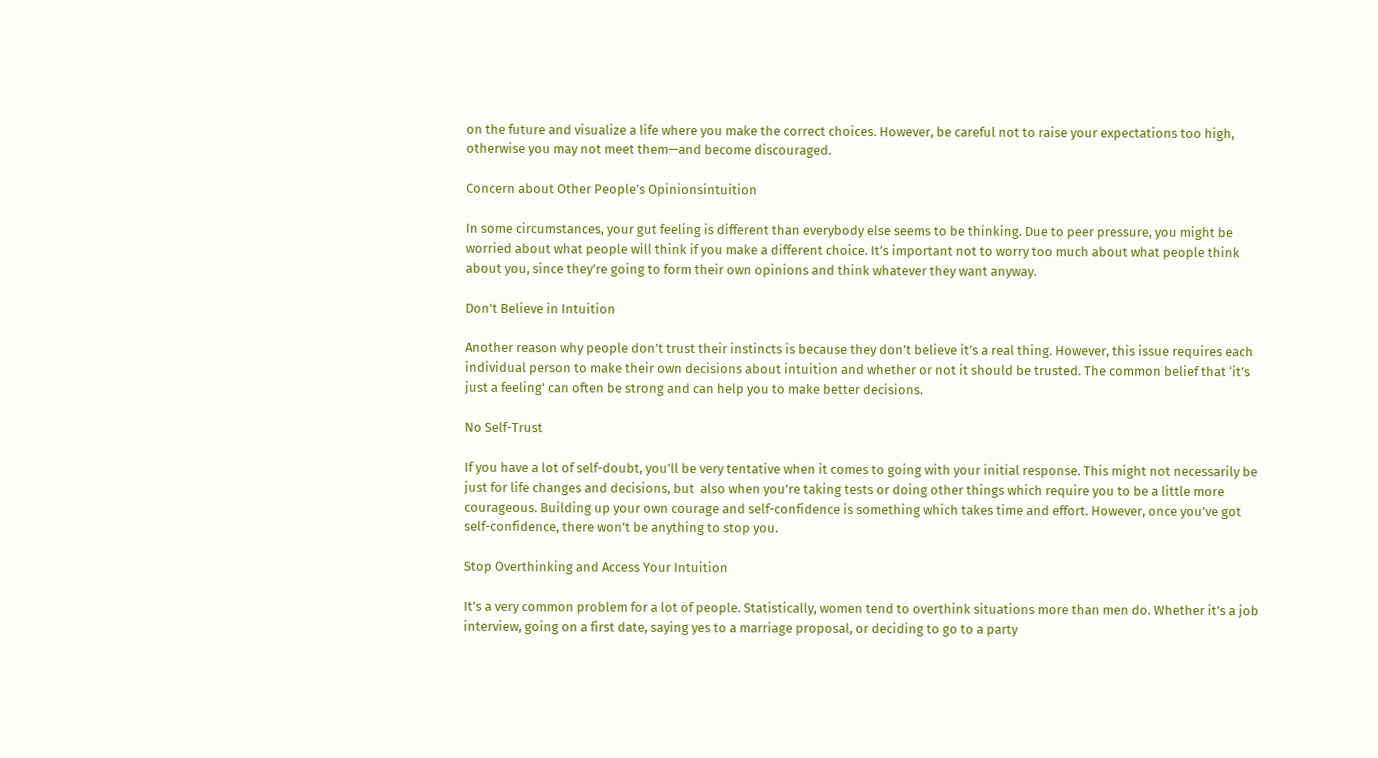on the future and visualize a life where you make the correct choices. However, be careful not to raise your expectations too high, otherwise you may not meet them—and become discouraged.

Concern about Other People’s Opinionsintuition

In some circumstances, your gut feeling is different than everybody else seems to be thinking. Due to peer pressure, you might be worried about what people will think if you make a different choice. It’s important not to worry too much about what people think about you, since they’re going to form their own opinions and think whatever they want anyway.

Don’t Believe in Intuition

Another reason why people don’t trust their instincts is because they don’t believe it’s a real thing. However, this issue requires each individual person to make their own decisions about intuition and whether or not it should be trusted. The common belief that ‘it’s just a feeling’ can often be strong and can help you to make better decisions.

No Self-Trust

If you have a lot of self-doubt, you’ll be very tentative when it comes to going with your initial response. This might not necessarily be just for life changes and decisions, but  also when you’re taking tests or doing other things which require you to be a little more courageous. Building up your own courage and self-confidence is something which takes time and effort. However, once you’ve got self-confidence, there won’t be anything to stop you.

Stop Overthinking and Access Your Intuition

It’s a very common problem for a lot of people. Statistically, women tend to overthink situations more than men do. Whether it’s a job interview, going on a first date, saying yes to a marriage proposal, or deciding to go to a party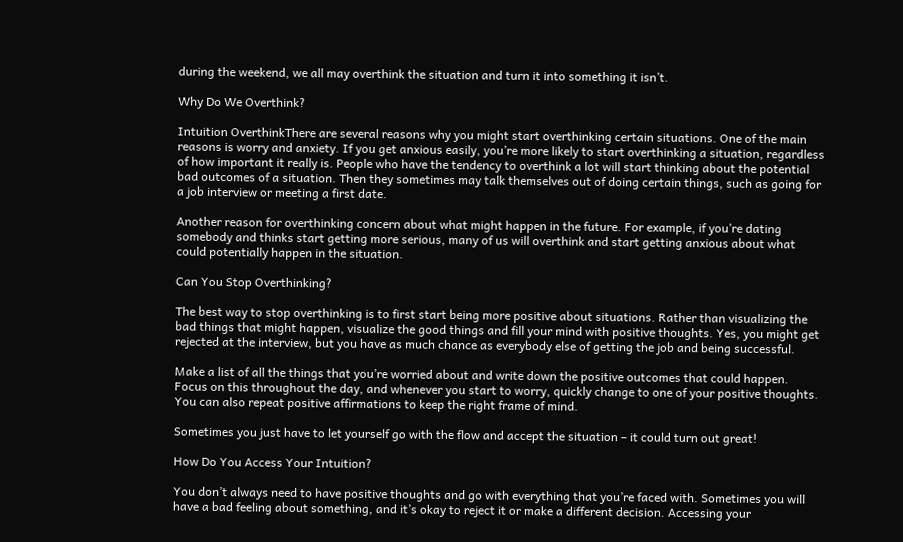during the weekend, we all may overthink the situation and turn it into something it isn’t.

Why Do We Overthink?

Intuition OverthinkThere are several reasons why you might start overthinking certain situations. One of the main reasons is worry and anxiety. If you get anxious easily, you’re more likely to start overthinking a situation, regardless of how important it really is. People who have the tendency to overthink a lot will start thinking about the potential bad outcomes of a situation. Then they sometimes may talk themselves out of doing certain things, such as going for a job interview or meeting a first date.

Another reason for overthinking concern about what might happen in the future. For example, if you’re dating somebody and thinks start getting more serious, many of us will overthink and start getting anxious about what could potentially happen in the situation.

Can You Stop Overthinking?

The best way to stop overthinking is to first start being more positive about situations. Rather than visualizing the bad things that might happen, visualize the good things and fill your mind with positive thoughts. Yes, you might get rejected at the interview, but you have as much chance as everybody else of getting the job and being successful.

Make a list of all the things that you’re worried about and write down the positive outcomes that could happen. Focus on this throughout the day, and whenever you start to worry, quickly change to one of your positive thoughts. You can also repeat positive affirmations to keep the right frame of mind.

Sometimes you just have to let yourself go with the flow and accept the situation – it could turn out great!

How Do You Access Your Intuition?

You don’t always need to have positive thoughts and go with everything that you’re faced with. Sometimes you will have a bad feeling about something, and it’s okay to reject it or make a different decision. Accessing your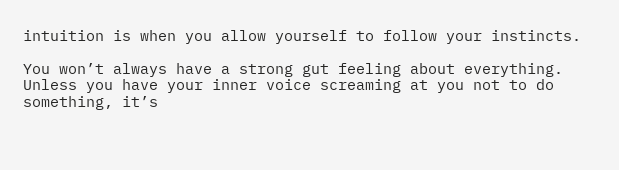intuition is when you allow yourself to follow your instincts.

You won’t always have a strong gut feeling about everything. Unless you have your inner voice screaming at you not to do something, it’s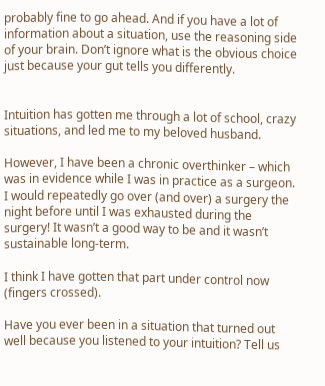probably fine to go ahead. And if you have a lot of information about a situation, use the reasoning side of your brain. Don’t ignore what is the obvious choice just because your gut tells you differently.


Intuition has gotten me through a lot of school, crazy situations, and led me to my beloved husband.

However, I have been a chronic overthinker – which was in evidence while I was in practice as a surgeon. I would repeatedly go over (and over) a surgery the night before until I was exhausted during the surgery! It wasn’t a good way to be and it wasn’t sustainable long-term.

I think I have gotten that part under control now (fingers crossed).

Have you ever been in a situation that turned out well because you listened to your intuition? Tell us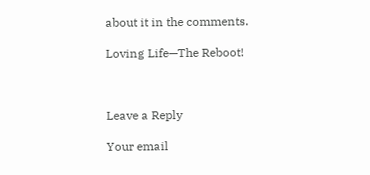about it in the comments.

Loving Life—The Reboot!



Leave a Reply

Your email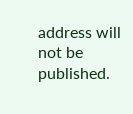address will not be published.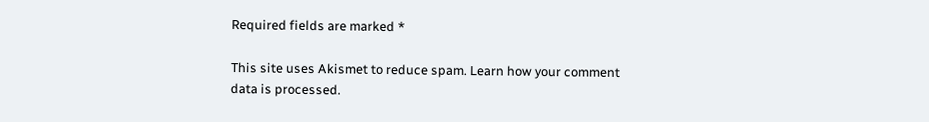Required fields are marked *

This site uses Akismet to reduce spam. Learn how your comment data is processed.